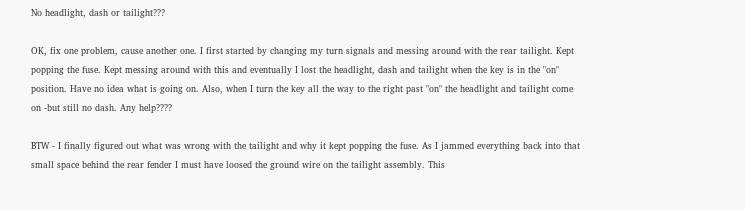No headlight, dash or tailight???

OK, fix one problem, cause another one. I first started by changing my turn signals and messing around with the rear tailight. Kept popping the fuse. Kept messing around with this and eventually I lost the headlight, dash and tailight when the key is in the "on" position. Have no idea what is going on. Also, when I turn the key all the way to the right past "on" the headlight and tailight come on -but still no dash. Any help????

BTW - I finally figured out what was wrong with the tailight and why it kept popping the fuse. As I jammed everything back into that small space behind the rear fender I must have loosed the ground wire on the tailight assembly. This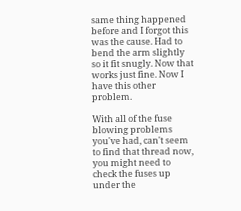same thing happened before and I forgot this was the cause. Had to bend the arm slightly so it fit snugly. Now that works just fine. Now I have this other problem.

With all of the fuse blowing problems you've had, can't seem to find that thread now, you might need to check the fuses up under the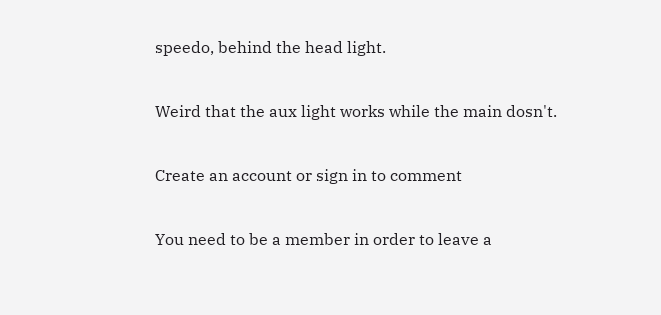speedo, behind the head light.

Weird that the aux light works while the main dosn't.

Create an account or sign in to comment

You need to be a member in order to leave a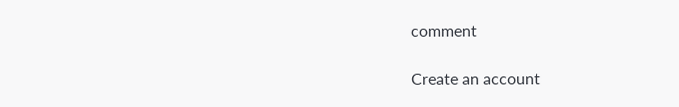comment

Create an account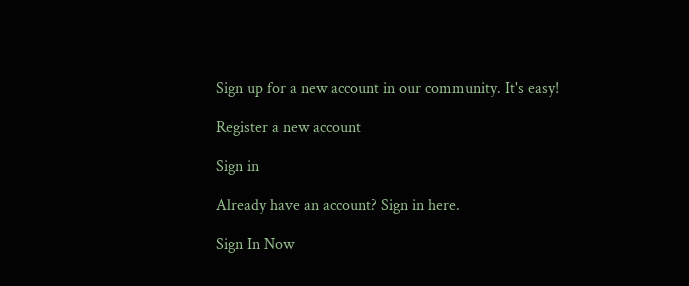Sign up for a new account in our community. It's easy!

Register a new account

Sign in

Already have an account? Sign in here.

Sign In Now